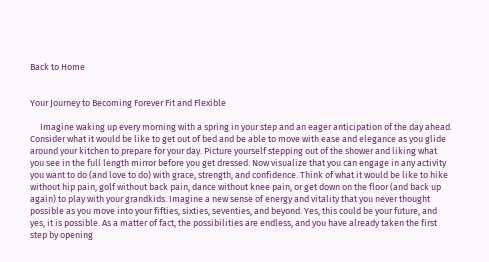Back to Home


Your Journey to Becoming Forever Fit and Flexible

     Imagine waking up every morning with a spring in your step and an eager anticipation of the day ahead. Consider what it would be like to get out of bed and be able to move with ease and elegance as you glide around your kitchen to prepare for your day. Picture yourself stepping out of the shower and liking what you see in the full length mirror before you get dressed. Now visualize that you can engage in any activity you want to do (and love to do) with grace, strength, and confidence. Think of what it would be like to hike without hip pain, golf without back pain, dance without knee pain, or get down on the floor (and back up again) to play with your grandkids. Imagine a new sense of energy and vitality that you never thought possible as you move into your fifties, sixties, seventies, and beyond. Yes, this could be your future, and yes, it is possible. As a matter of fact, the possibilities are endless, and you have already taken the first step by opening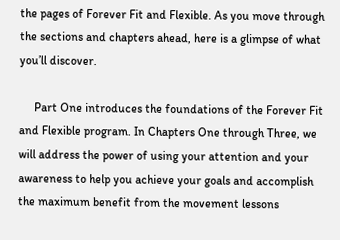the pages of Forever Fit and Flexible. As you move through the sections and chapters ahead, here is a glimpse of what you’ll discover.

     Part One introduces the foundations of the Forever Fit and Flexible program. In Chapters One through Three, we will address the power of using your attention and your awareness to help you achieve your goals and accomplish the maximum benefit from the movement lessons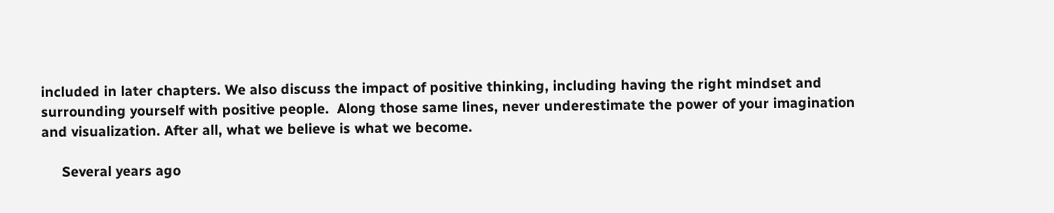included in later chapters. We also discuss the impact of positive thinking, including having the right mindset and surrounding yourself with positive people.  Along those same lines, never underestimate the power of your imagination and visualization. After all, what we believe is what we become.

     Several years ago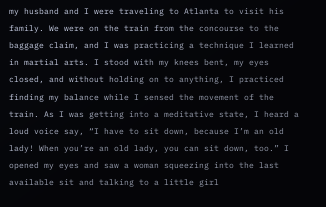my husband and I were traveling to Atlanta to visit his family. We were on the train from the concourse to the baggage claim, and I was practicing a technique I learned in martial arts. I stood with my knees bent, my eyes closed, and without holding on to anything, I practiced finding my balance while I sensed the movement of the train. As I was getting into a meditative state, I heard a loud voice say, “I have to sit down, because I’m an old lady! When you’re an old lady, you can sit down, too.” I opened my eyes and saw a woman squeezing into the last available sit and talking to a little girl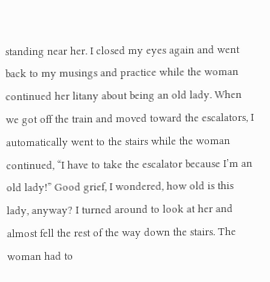standing near her. I closed my eyes again and went back to my musings and practice while the woman continued her litany about being an old lady. When we got off the train and moved toward the escalators, I automatically went to the stairs while the woman continued, “I have to take the escalator because I’m an old lady!” Good grief, I wondered, how old is this lady, anyway? I turned around to look at her and almost fell the rest of the way down the stairs. The woman had to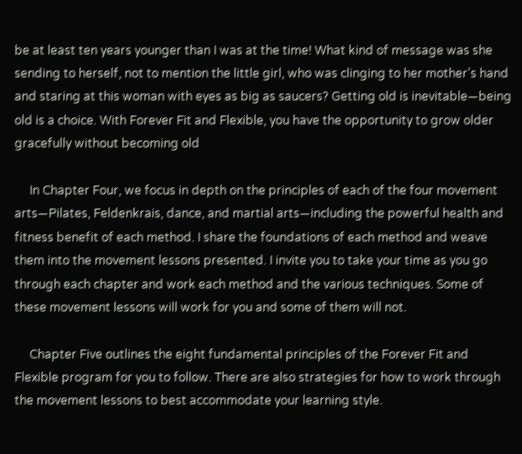be at least ten years younger than I was at the time! What kind of message was she sending to herself, not to mention the little girl, who was clinging to her mother’s hand and staring at this woman with eyes as big as saucers? Getting old is inevitable—being old is a choice. With Forever Fit and Flexible, you have the opportunity to grow older gracefully without becoming old

     In Chapter Four, we focus in depth on the principles of each of the four movement arts—Pilates, Feldenkrais, dance, and martial arts—including the powerful health and fitness benefit of each method. I share the foundations of each method and weave them into the movement lessons presented. I invite you to take your time as you go through each chapter and work each method and the various techniques. Some of these movement lessons will work for you and some of them will not.

     Chapter Five outlines the eight fundamental principles of the Forever Fit and Flexible program for you to follow. There are also strategies for how to work through the movement lessons to best accommodate your learning style.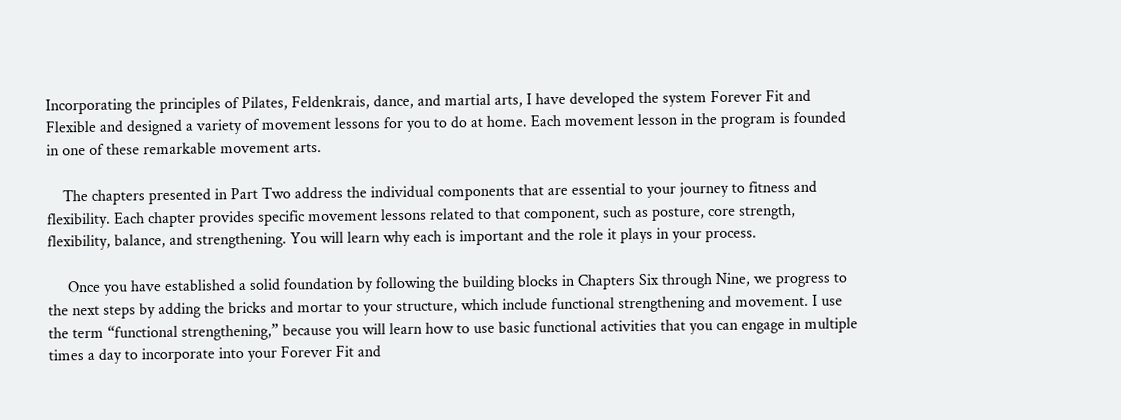Incorporating the principles of Pilates, Feldenkrais, dance, and martial arts, I have developed the system Forever Fit and Flexible and designed a variety of movement lessons for you to do at home. Each movement lesson in the program is founded in one of these remarkable movement arts.

    The chapters presented in Part Two address the individual components that are essential to your journey to fitness and flexibility. Each chapter provides specific movement lessons related to that component, such as posture, core strength, flexibility, balance, and strengthening. You will learn why each is important and the role it plays in your process.

     Once you have established a solid foundation by following the building blocks in Chapters Six through Nine, we progress to the next steps by adding the bricks and mortar to your structure, which include functional strengthening and movement. I use the term “functional strengthening,” because you will learn how to use basic functional activities that you can engage in multiple times a day to incorporate into your Forever Fit and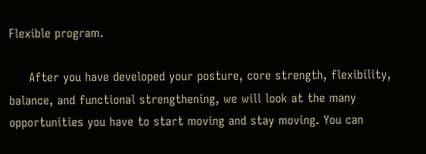Flexible program.

     After you have developed your posture, core strength, flexibility, balance, and functional strengthening, we will look at the many opportunities you have to start moving and stay moving. You can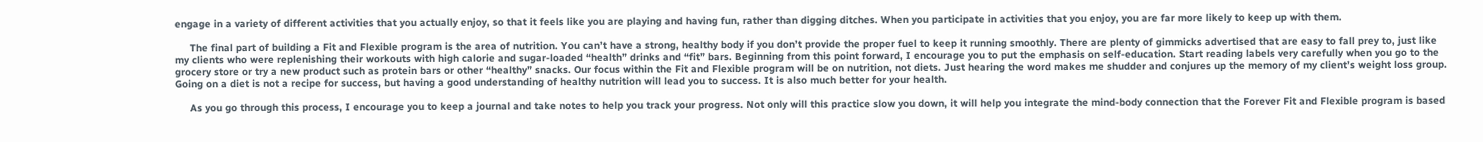engage in a variety of different activities that you actually enjoy, so that it feels like you are playing and having fun, rather than digging ditches. When you participate in activities that you enjoy, you are far more likely to keep up with them.

     The final part of building a Fit and Flexible program is the area of nutrition. You can’t have a strong, healthy body if you don’t provide the proper fuel to keep it running smoothly. There are plenty of gimmicks advertised that are easy to fall prey to, just like my clients who were replenishing their workouts with high calorie and sugar-loaded “health” drinks and “fit” bars. Beginning from this point forward, I encourage you to put the emphasis on self-education. Start reading labels very carefully when you go to the grocery store or try a new product such as protein bars or other “healthy” snacks. Our focus within the Fit and Flexible program will be on nutrition, not diets. Just hearing the word makes me shudder and conjures up the memory of my client’s weight loss group. Going on a diet is not a recipe for success, but having a good understanding of healthy nutrition will lead you to success. It is also much better for your health.

     As you go through this process, I encourage you to keep a journal and take notes to help you track your progress. Not only will this practice slow you down, it will help you integrate the mind-body connection that the Forever Fit and Flexible program is based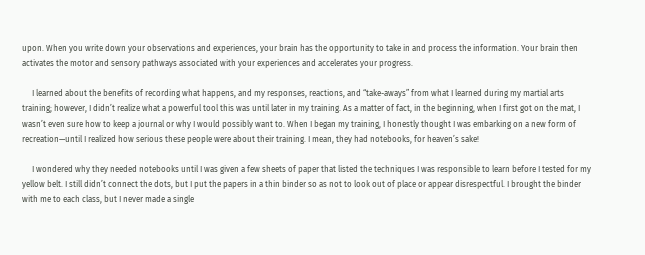upon. When you write down your observations and experiences, your brain has the opportunity to take in and process the information. Your brain then activates the motor and sensory pathways associated with your experiences and accelerates your progress.

     I learned about the benefits of recording what happens, and my responses, reactions, and “take-aways” from what I learned during my martial arts training; however, I didn’t realize what a powerful tool this was until later in my training. As a matter of fact, in the beginning, when I first got on the mat, I wasn’t even sure how to keep a journal or why I would possibly want to. When I began my training, I honestly thought I was embarking on a new form of recreation—until I realized how serious these people were about their training. I mean, they had notebooks, for heaven’s sake!

     I wondered why they needed notebooks until I was given a few sheets of paper that listed the techniques I was responsible to learn before I tested for my yellow belt. I still didn’t connect the dots, but I put the papers in a thin binder so as not to look out of place or appear disrespectful. I brought the binder with me to each class, but I never made a single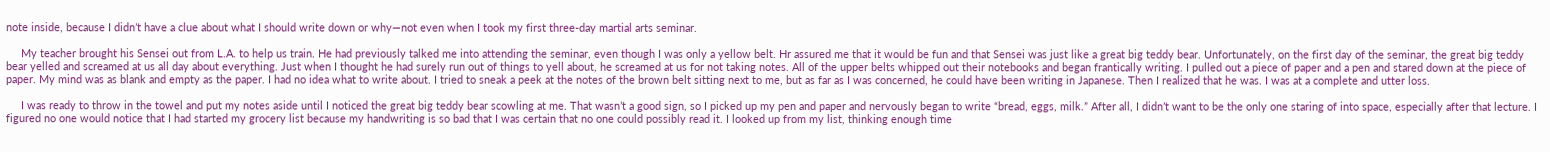note inside, because I didn’t have a clue about what I should write down or why—not even when I took my first three-day martial arts seminar.

     My teacher brought his Sensei out from L.A. to help us train. He had previously talked me into attending the seminar, even though I was only a yellow belt. Hr assured me that it would be fun and that Sensei was just like a great big teddy bear. Unfortunately, on the first day of the seminar, the great big teddy bear yelled and screamed at us all day about everything. Just when I thought he had surely run out of things to yell about, he screamed at us for not taking notes. All of the upper belts whipped out their notebooks and began frantically writing. I pulled out a piece of paper and a pen and stared down at the piece of paper. My mind was as blank and empty as the paper. I had no idea what to write about. I tried to sneak a peek at the notes of the brown belt sitting next to me, but as far as I was concerned, he could have been writing in Japanese. Then I realized that he was. I was at a complete and utter loss.

     I was ready to throw in the towel and put my notes aside until I noticed the great big teddy bear scowling at me. That wasn’t a good sign, so I picked up my pen and paper and nervously began to write “bread, eggs, milk.” After all, I didn’t want to be the only one staring of into space, especially after that lecture. I figured no one would notice that I had started my grocery list because my handwriting is so bad that I was certain that no one could possibly read it. I looked up from my list, thinking enough time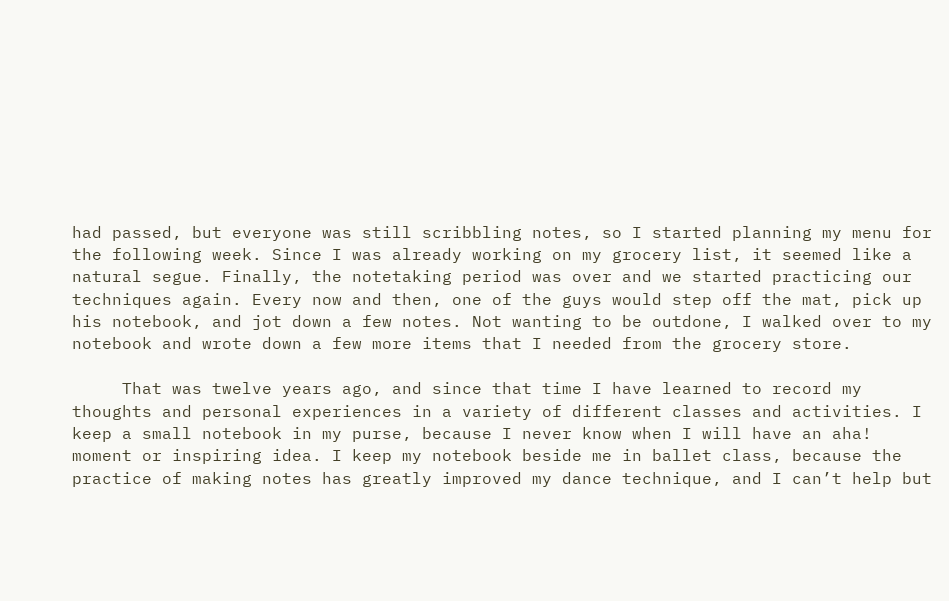had passed, but everyone was still scribbling notes, so I started planning my menu for the following week. Since I was already working on my grocery list, it seemed like a natural segue. Finally, the notetaking period was over and we started practicing our techniques again. Every now and then, one of the guys would step off the mat, pick up his notebook, and jot down a few notes. Not wanting to be outdone, I walked over to my notebook and wrote down a few more items that I needed from the grocery store.

     That was twelve years ago, and since that time I have learned to record my thoughts and personal experiences in a variety of different classes and activities. I keep a small notebook in my purse, because I never know when I will have an aha! moment or inspiring idea. I keep my notebook beside me in ballet class, because the practice of making notes has greatly improved my dance technique, and I can’t help but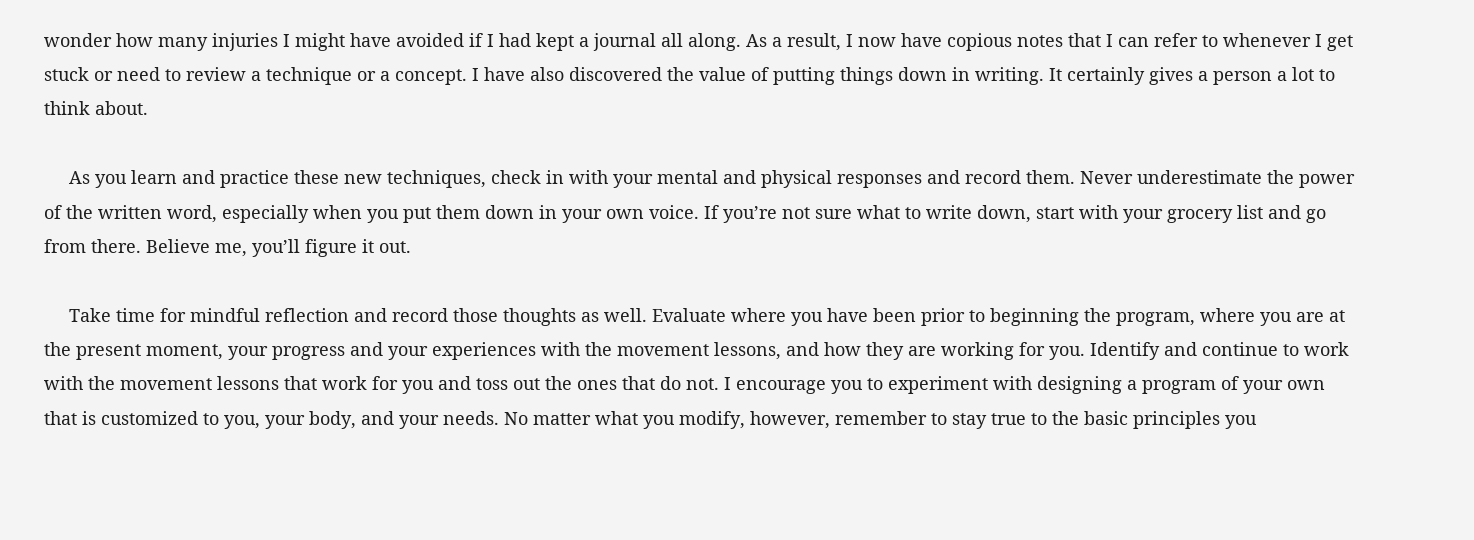wonder how many injuries I might have avoided if I had kept a journal all along. As a result, I now have copious notes that I can refer to whenever I get stuck or need to review a technique or a concept. I have also discovered the value of putting things down in writing. It certainly gives a person a lot to think about.

     As you learn and practice these new techniques, check in with your mental and physical responses and record them. Never underestimate the power of the written word, especially when you put them down in your own voice. If you’re not sure what to write down, start with your grocery list and go from there. Believe me, you’ll figure it out.

     Take time for mindful reflection and record those thoughts as well. Evaluate where you have been prior to beginning the program, where you are at the present moment, your progress and your experiences with the movement lessons, and how they are working for you. Identify and continue to work with the movement lessons that work for you and toss out the ones that do not. I encourage you to experiment with designing a program of your own that is customized to you, your body, and your needs. No matter what you modify, however, remember to stay true to the basic principles you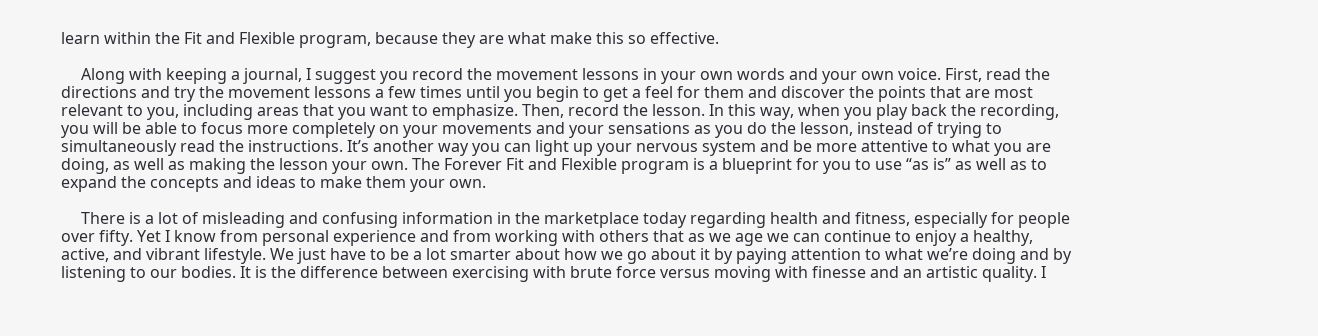learn within the Fit and Flexible program, because they are what make this so effective.

     Along with keeping a journal, I suggest you record the movement lessons in your own words and your own voice. First, read the directions and try the movement lessons a few times until you begin to get a feel for them and discover the points that are most relevant to you, including areas that you want to emphasize. Then, record the lesson. In this way, when you play back the recording, you will be able to focus more completely on your movements and your sensations as you do the lesson, instead of trying to simultaneously read the instructions. It’s another way you can light up your nervous system and be more attentive to what you are doing, as well as making the lesson your own. The Forever Fit and Flexible program is a blueprint for you to use “as is” as well as to expand the concepts and ideas to make them your own.

     There is a lot of misleading and confusing information in the marketplace today regarding health and fitness, especially for people over fifty. Yet I know from personal experience and from working with others that as we age we can continue to enjoy a healthy, active, and vibrant lifestyle. We just have to be a lot smarter about how we go about it by paying attention to what we’re doing and by listening to our bodies. It is the difference between exercising with brute force versus moving with finesse and an artistic quality. I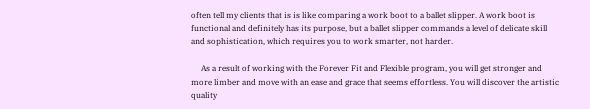often tell my clients that is is like comparing a work boot to a ballet slipper. A work boot is functional and definitely has its purpose, but a ballet slipper commands a level of delicate skill and sophistication, which requires you to work smarter, not harder.

     As a result of working with the Forever Fit and Flexible program, you will get stronger and more limber and move with an ease and grace that seems effortless. You will discover the artistic quality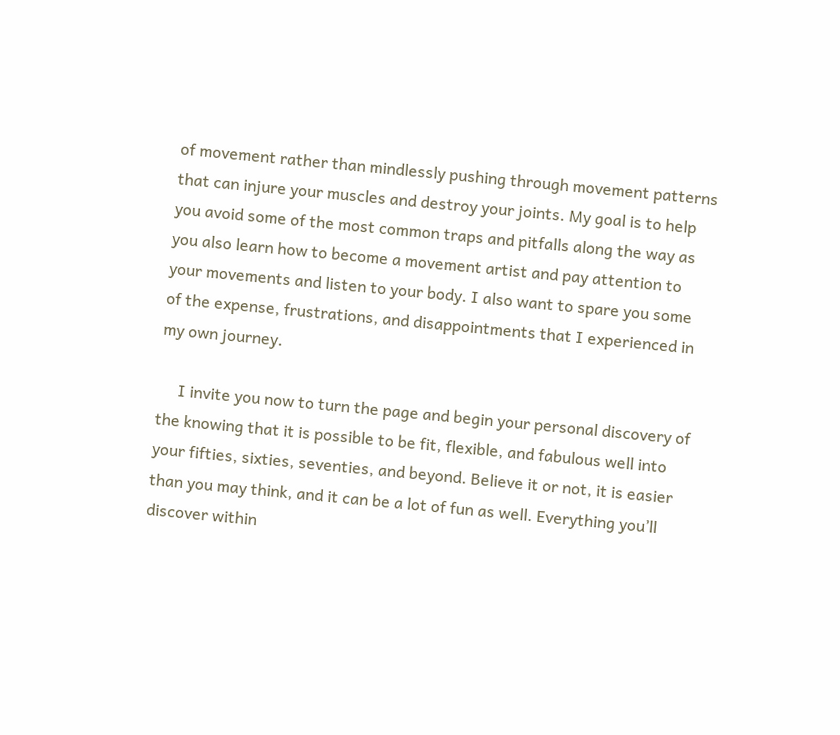of movement rather than mindlessly pushing through movement patterns that can injure your muscles and destroy your joints. My goal is to help you avoid some of the most common traps and pitfalls along the way as you also learn how to become a movement artist and pay attention to your movements and listen to your body. I also want to spare you some of the expense, frustrations, and disappointments that I experienced in my own journey.

     I invite you now to turn the page and begin your personal discovery of the knowing that it is possible to be fit, flexible, and fabulous well into your fifties, sixties, seventies, and beyond. Believe it or not, it is easier than you may think, and it can be a lot of fun as well. Everything you’ll discover within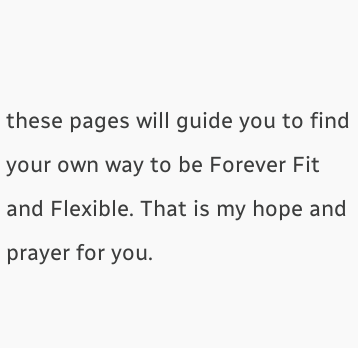these pages will guide you to find your own way to be Forever Fit and Flexible. That is my hope and prayer for you.